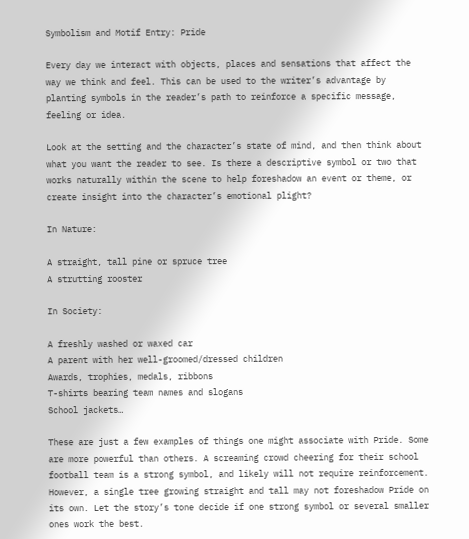Symbolism and Motif Entry: Pride

Every day we interact with objects, places and sensations that affect the way we think and feel. This can be used to the writer’s advantage by planting symbols in the reader’s path to reinforce a specific message, feeling or idea.

Look at the setting and the character’s state of mind, and then think about what you want the reader to see. Is there a descriptive symbol or two that works naturally within the scene to help foreshadow an event or theme, or create insight into the character’s emotional plight?

In Nature:

A straight, tall pine or spruce tree
A strutting rooster

In Society:

A freshly washed or waxed car
A parent with her well-groomed/dressed children
Awards, trophies, medals, ribbons
T-shirts bearing team names and slogans
School jackets…

These are just a few examples of things one might associate with Pride. Some are more powerful than others. A screaming crowd cheering for their school football team is a strong symbol, and likely will not require reinforcement. However, a single tree growing straight and tall may not foreshadow Pride on its own. Let the story’s tone decide if one strong symbol or several smaller ones work the best.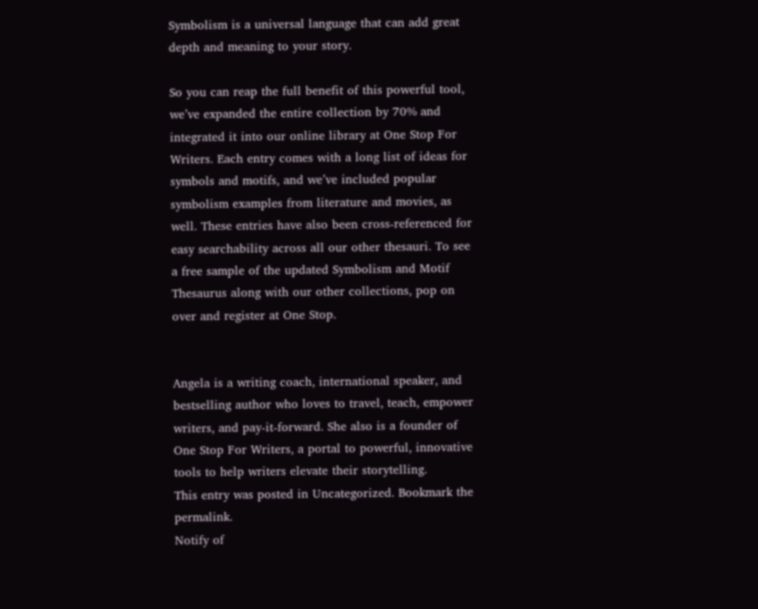Symbolism is a universal language that can add great depth and meaning to your story.

So you can reap the full benefit of this powerful tool, we’ve expanded the entire collection by 70% and integrated it into our online library at One Stop For Writers. Each entry comes with a long list of ideas for symbols and motifs, and we’ve included popular symbolism examples from literature and movies, as well. These entries have also been cross-referenced for easy searchability across all our other thesauri. To see a free sample of the updated Symbolism and Motif Thesaurus along with our other collections, pop on over and register at One Stop.


Angela is a writing coach, international speaker, and bestselling author who loves to travel, teach, empower writers, and pay-it-forward. She also is a founder of One Stop For Writers, a portal to powerful, innovative tools to help writers elevate their storytelling.
This entry was posted in Uncategorized. Bookmark the permalink.
Notify of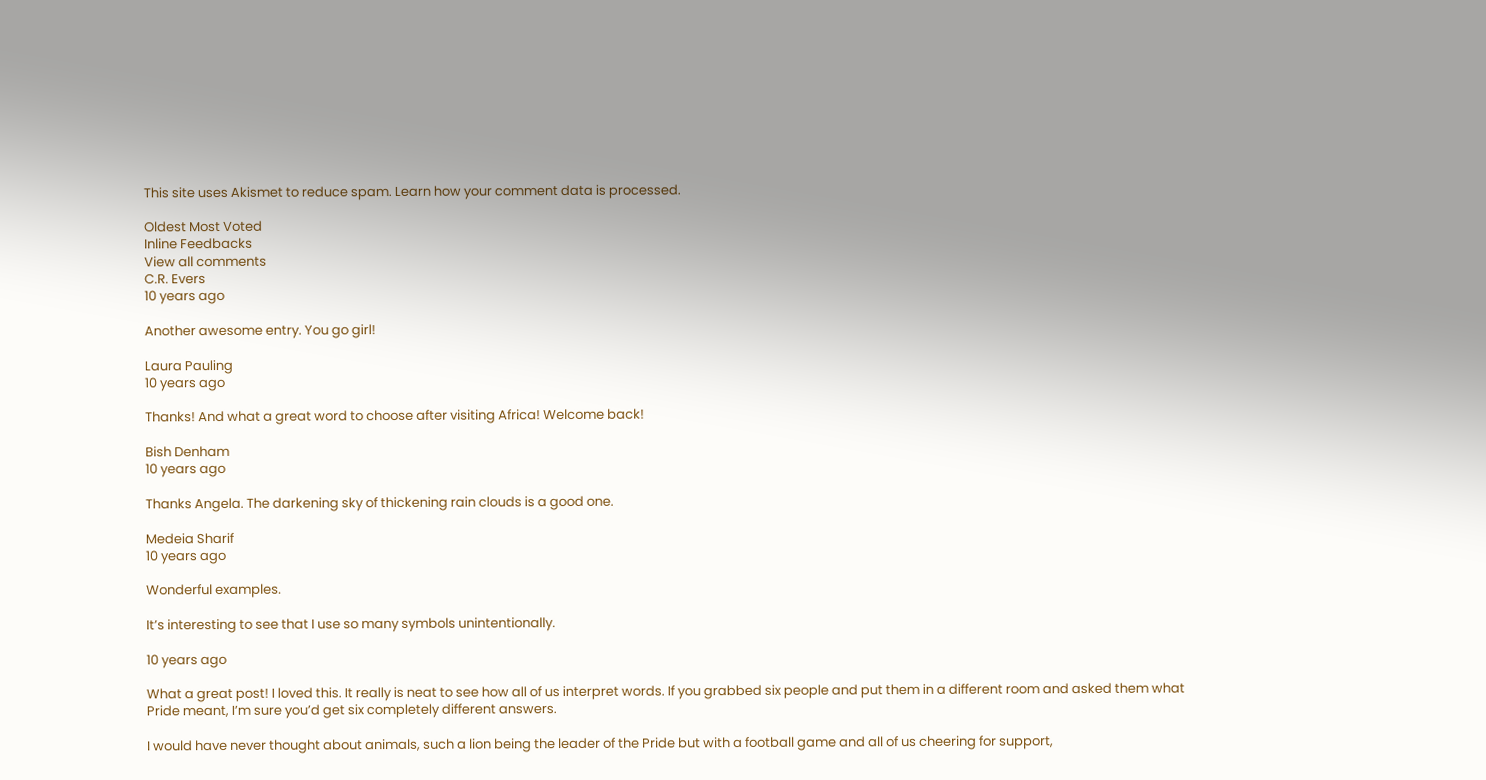This site uses Akismet to reduce spam. Learn how your comment data is processed.

Oldest Most Voted
Inline Feedbacks
View all comments
C.R. Evers
10 years ago

Another awesome entry. You go girl!

Laura Pauling
10 years ago

Thanks! And what a great word to choose after visiting Africa! Welcome back!

Bish Denham
10 years ago

Thanks Angela. The darkening sky of thickening rain clouds is a good one.

Medeia Sharif
10 years ago

Wonderful examples.

It’s interesting to see that I use so many symbols unintentionally.

10 years ago

What a great post! I loved this. It really is neat to see how all of us interpret words. If you grabbed six people and put them in a different room and asked them what Pride meant, I’m sure you’d get six completely different answers.

I would have never thought about animals, such a lion being the leader of the Pride but with a football game and all of us cheering for support,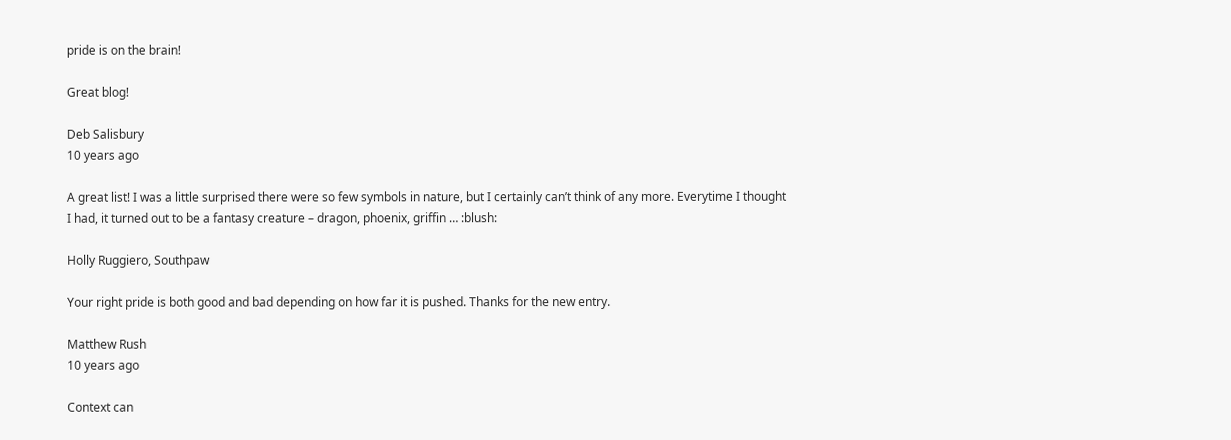pride is on the brain!

Great blog!

Deb Salisbury
10 years ago

A great list! I was a little surprised there were so few symbols in nature, but I certainly can’t think of any more. Everytime I thought I had, it turned out to be a fantasy creature – dragon, phoenix, griffin … :blush:

Holly Ruggiero, Southpaw

Your right pride is both good and bad depending on how far it is pushed. Thanks for the new entry.

Matthew Rush
10 years ago

Context can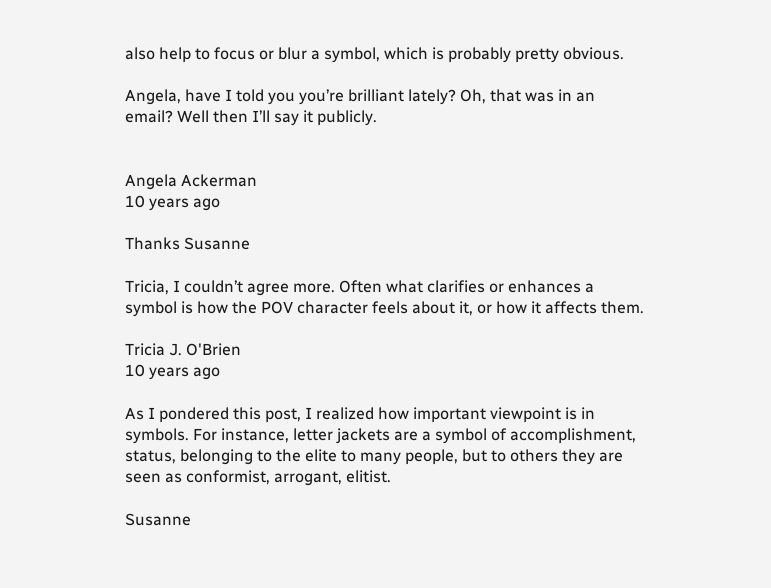also help to focus or blur a symbol, which is probably pretty obvious.

Angela, have I told you you’re brilliant lately? Oh, that was in an email? Well then I’ll say it publicly.


Angela Ackerman
10 years ago

Thanks Susanne

Tricia, I couldn’t agree more. Often what clarifies or enhances a symbol is how the POV character feels about it, or how it affects them.

Tricia J. O'Brien
10 years ago

As I pondered this post, I realized how important viewpoint is in symbols. For instance, letter jackets are a symbol of accomplishment, status, belonging to the elite to many people, but to others they are seen as conformist, arrogant, elitist.

Susanne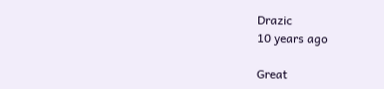Drazic
10 years ago

Great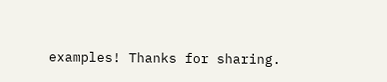examples! Thanks for sharing.